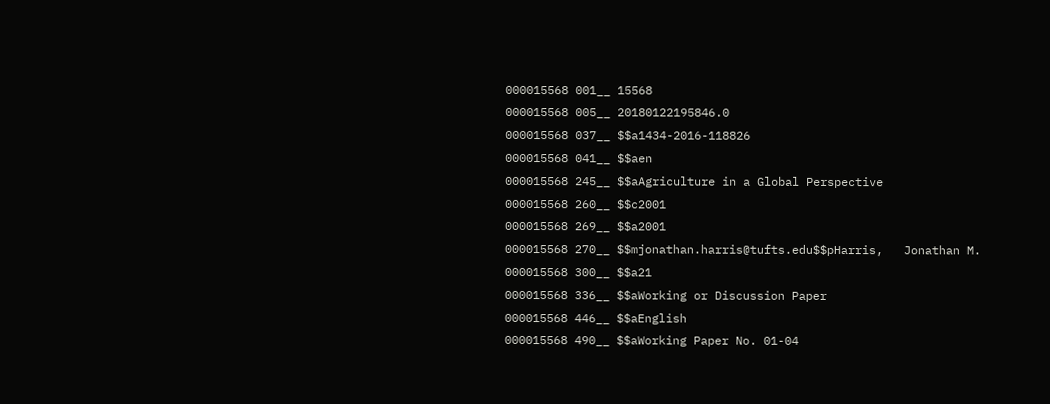000015568 001__ 15568
000015568 005__ 20180122195846.0
000015568 037__ $$a1434-2016-118826
000015568 041__ $$aen
000015568 245__ $$aAgriculture in a Global Perspective
000015568 260__ $$c2001
000015568 269__ $$a2001
000015568 270__ $$mjonathan.harris@tufts.edu$$pHarris,   Jonathan M.
000015568 300__ $$a21
000015568 336__ $$aWorking or Discussion Paper
000015568 446__ $$aEnglish
000015568 490__ $$aWorking Paper No. 01-04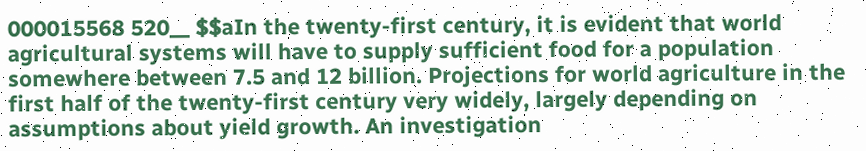000015568 520__ $$aIn the twenty-first century, it is evident that world agricultural systems will have to supply sufficient food for a population somewhere between 7.5 and 12 billion. Projections for world agriculture in the first half of the twenty-first century very widely, largely depending on assumptions about yield growth. An investigation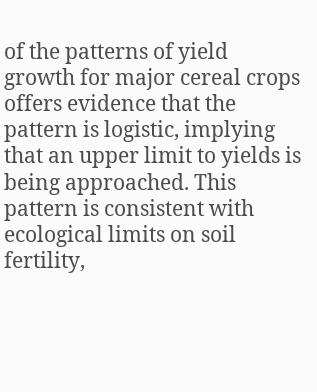of the patterns of yield growth for major cereal crops offers evidence that the pattern is logistic, implying that an upper limit to yields is being approached. This pattern is consistent with ecological limits on soil fertility,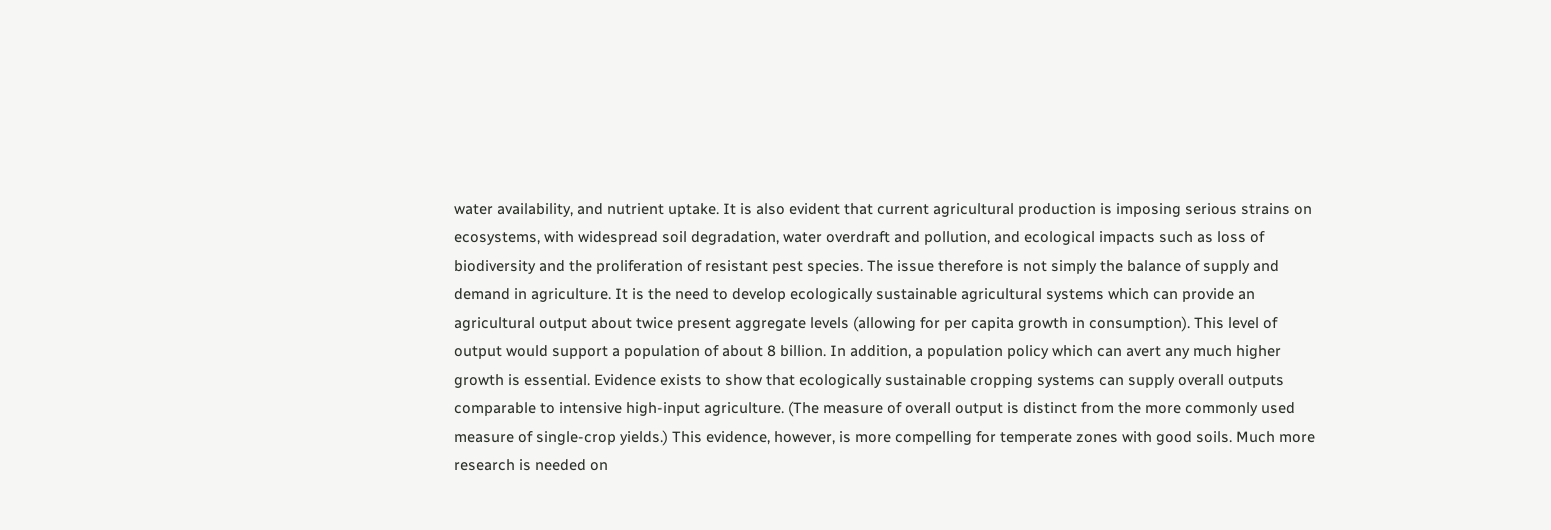water availability, and nutrient uptake. It is also evident that current agricultural production is imposing serious strains on ecosystems, with widespread soil degradation, water overdraft and pollution, and ecological impacts such as loss of biodiversity and the proliferation of resistant pest species. The issue therefore is not simply the balance of supply and demand in agriculture. It is the need to develop ecologically sustainable agricultural systems which can provide an agricultural output about twice present aggregate levels (allowing for per capita growth in consumption). This level of output would support a population of about 8 billion. In addition, a population policy which can avert any much higher growth is essential. Evidence exists to show that ecologically sustainable cropping systems can supply overall outputs comparable to intensive high-input agriculture. (The measure of overall output is distinct from the more commonly used measure of single-crop yields.) This evidence, however, is more compelling for temperate zones with good soils. Much more research is needed on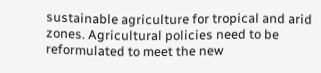sustainable agriculture for tropical and arid zones. Agricultural policies need to be reformulated to meet the new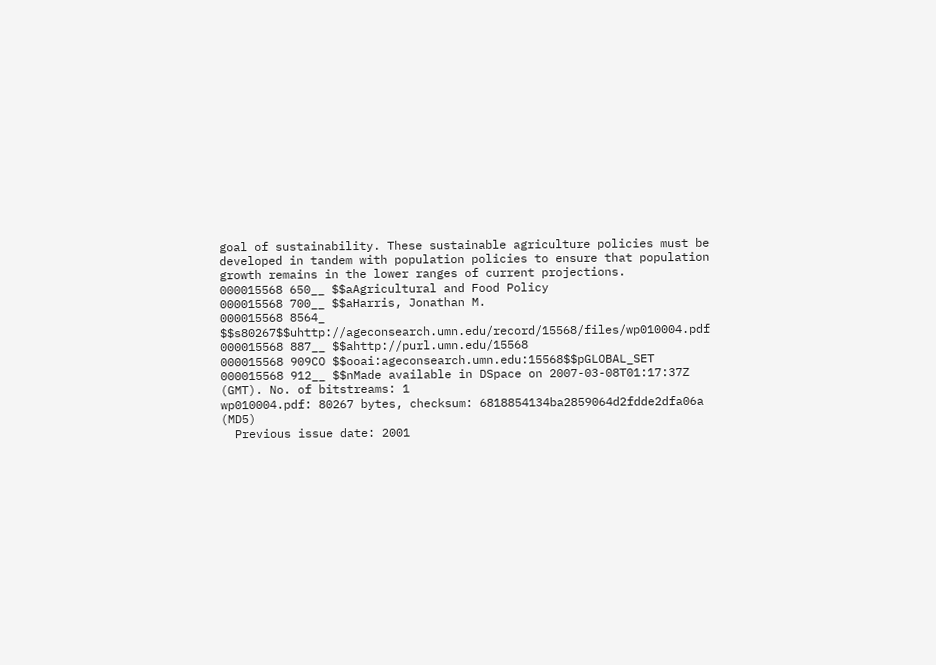goal of sustainability. These sustainable agriculture policies must be developed in tandem with population policies to ensure that population growth remains in the lower ranges of current projections.
000015568 650__ $$aAgricultural and Food Policy
000015568 700__ $$aHarris, Jonathan M.
000015568 8564_ $$s80267$$uhttp://ageconsearch.umn.edu/record/15568/files/wp010004.pdf
000015568 887__ $$ahttp://purl.umn.edu/15568
000015568 909CO $$ooai:ageconsearch.umn.edu:15568$$pGLOBAL_SET
000015568 912__ $$nMade available in DSpace on 2007-03-08T01:17:37Z (GMT). No. of bitstreams: 1
wp010004.pdf: 80267 bytes, checksum: 6818854134ba2859064d2fdde2dfa06a (MD5)
  Previous issue date: 2001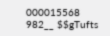000015568 982__ $$gTufts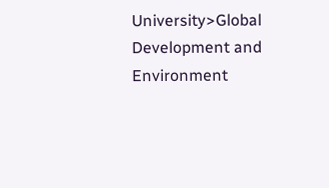University>Global Development and Environment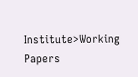Institute>Working Papers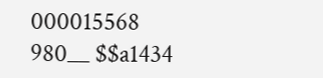000015568 980__ $$a1434